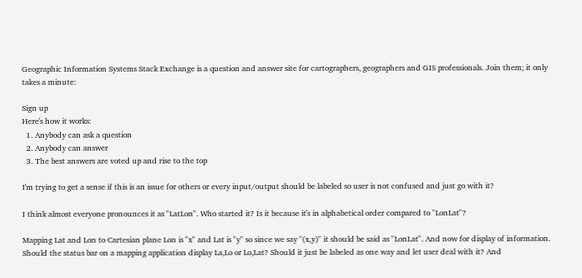Geographic Information Systems Stack Exchange is a question and answer site for cartographers, geographers and GIS professionals. Join them; it only takes a minute:

Sign up
Here's how it works:
  1. Anybody can ask a question
  2. Anybody can answer
  3. The best answers are voted up and rise to the top

I'm trying to get a sense if this is an issue for others or every input/output should be labeled so user is not confused and just go with it?

I think almost everyone pronounces it as "LatLon". Who started it? Is it because it's in alphabetical order compared to "LonLat"?

Mapping Lat and Lon to Cartesian plane Lon is "x" and Lat is "y" so since we say "(x,y)" it should be said as "LonLat". And now for display of information. Should the status bar on a mapping application display La,Lo or Lo,Lat? Should it just be labeled as one way and let user deal with it? And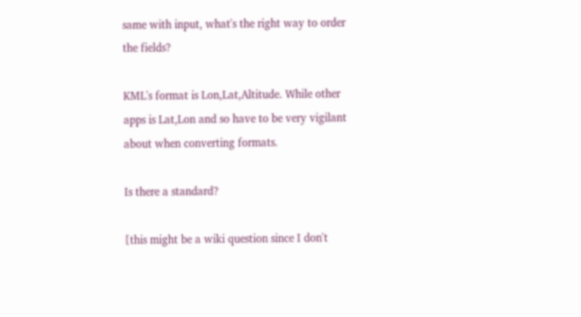same with input, what's the right way to order the fields?

KML's format is Lon,Lat,Altitude. While other apps is Lat,Lon and so have to be very vigilant about when converting formats.

Is there a standard?

[this might be a wiki question since I don't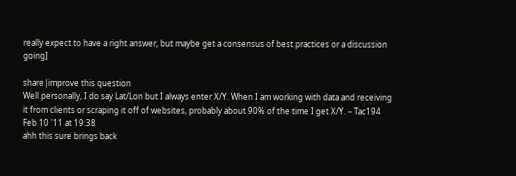really expect to have a right answer, but maybe get a consensus of best practices or a discussion going]

share|improve this question
Well personally, I do say Lat/Lon but I always enter X/Y. When I am working with data and receiving it from clients or scraping it off of websites, probably about 90% of the time I get X/Y. – Tac194 Feb 10 '11 at 19:38
ahh this sure brings back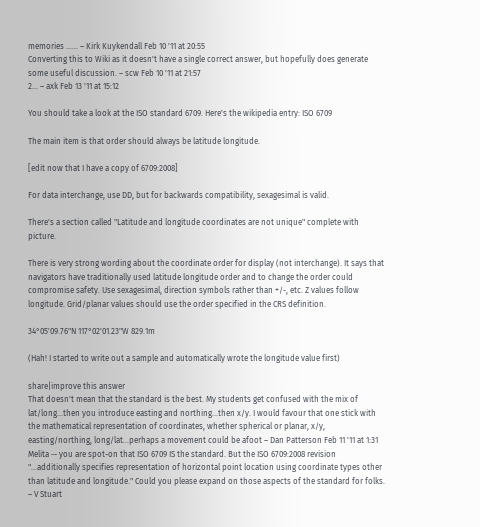memories ...… – Kirk Kuykendall Feb 10 '11 at 20:55
Converting this to Wiki as it doesn't have a single correct answer, but hopefully does generate some useful discussion. – scw Feb 10 '11 at 21:57
2… – axk Feb 13 '11 at 15:12

You should take a look at the ISO standard 6709. Here's the wikipedia entry: ISO 6709

The main item is that order should always be latitude longitude.

[edit now that I have a copy of 6709:2008]

For data interchange, use DD, but for backwards compatibility, sexagesimal is valid.

There's a section called "Latitude and longitude coordinates are not unique" complete with picture.

There is very strong wording about the coordinate order for display (not interchange). It says that navigators have traditionally used latitude longitude order and to change the order could compromise safety. Use sexagesimal, direction symbols rather than +/-, etc. Z values follow longitude. Grid/planar values should use the order specified in the CRS definition.

34°05'09.76"N 117°02'01.23"W 829.1m

(Hah! I started to write out a sample and automatically wrote the longitude value first)

share|improve this answer
That doesn't mean that the standard is the best. My students get confused with the mix of lat/long...then you introduce easting and northing...then x/y. I would favour that one stick with the mathematical representation of coordinates, whether spherical or planar, x/y, easting/northing, long/lat...perhaps a movement could be afoot – Dan Patterson Feb 11 '11 at 1:31
Melita -- you are spot-on that ISO 6709 IS the standard. But the ISO 6709:2008 revision "...additionally specifies representation of horizontal point location using coordinate types other than latitude and longitude." Could you please expand on those aspects of the standard for folks. – V Stuart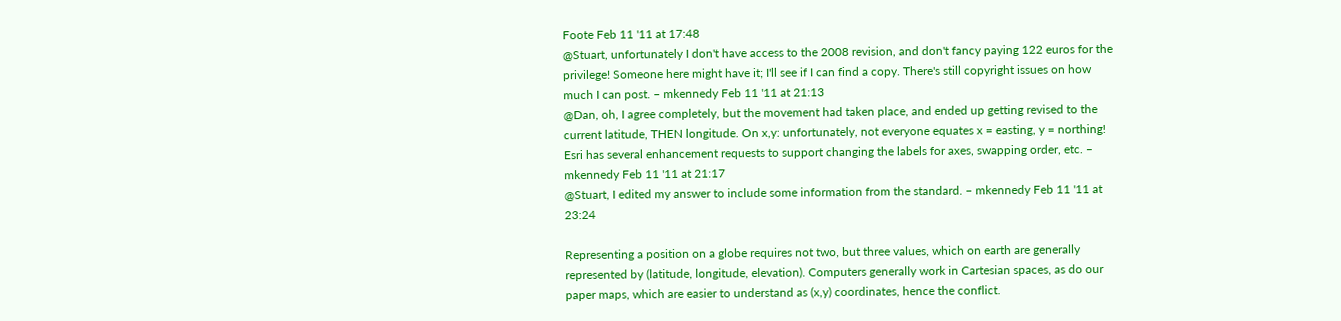Foote Feb 11 '11 at 17:48
@Stuart, unfortunately I don't have access to the 2008 revision, and don't fancy paying 122 euros for the privilege! Someone here might have it; I'll see if I can find a copy. There's still copyright issues on how much I can post. – mkennedy Feb 11 '11 at 21:13
@Dan, oh, I agree completely, but the movement had taken place, and ended up getting revised to the current latitude, THEN longitude. On x,y: unfortunately, not everyone equates x = easting, y = northing! Esri has several enhancement requests to support changing the labels for axes, swapping order, etc. – mkennedy Feb 11 '11 at 21:17
@Stuart, I edited my answer to include some information from the standard. – mkennedy Feb 11 '11 at 23:24

Representing a position on a globe requires not two, but three values, which on earth are generally represented by (latitude, longitude, elevation). Computers generally work in Cartesian spaces, as do our paper maps, which are easier to understand as (x,y) coordinates, hence the conflict.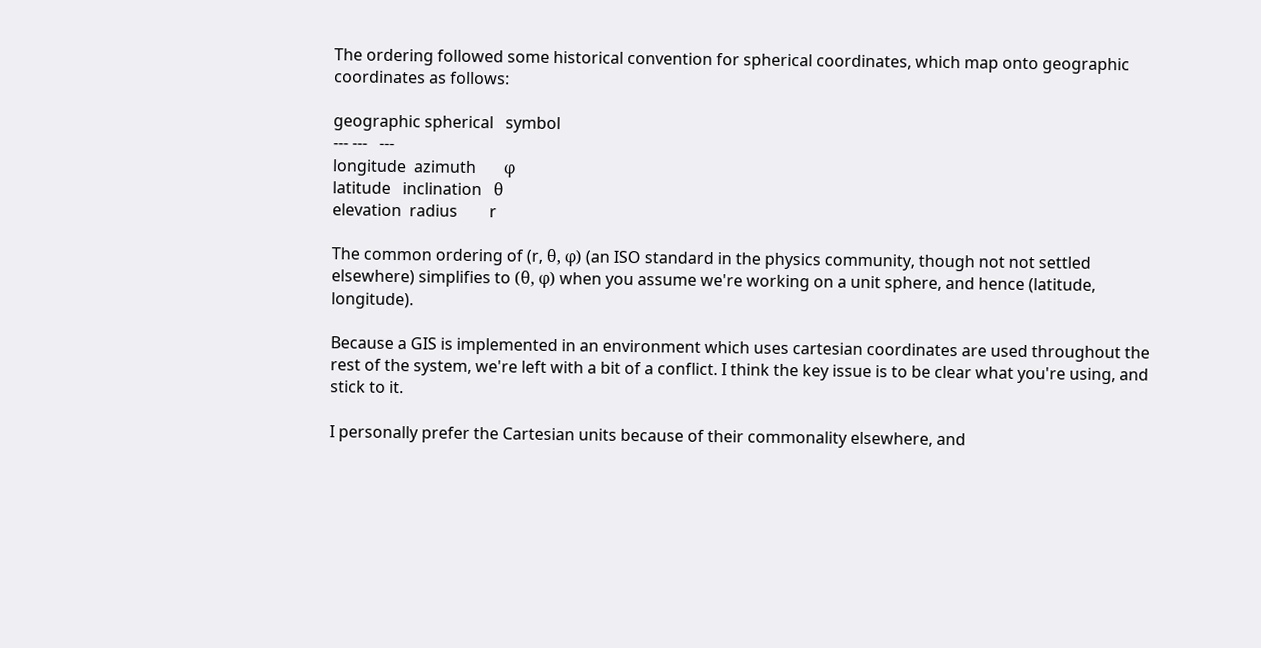The ordering followed some historical convention for spherical coordinates, which map onto geographic coordinates as follows:

geographic spherical   symbol
--- ---   ---
longitude  azimuth       φ
latitude   inclination   θ
elevation  radius        r

The common ordering of (r, θ, φ) (an ISO standard in the physics community, though not not settled elsewhere) simplifies to (θ, φ) when you assume we're working on a unit sphere, and hence (latitude, longitude).

Because a GIS is implemented in an environment which uses cartesian coordinates are used throughout the rest of the system, we're left with a bit of a conflict. I think the key issue is to be clear what you're using, and stick to it.

I personally prefer the Cartesian units because of their commonality elsewhere, and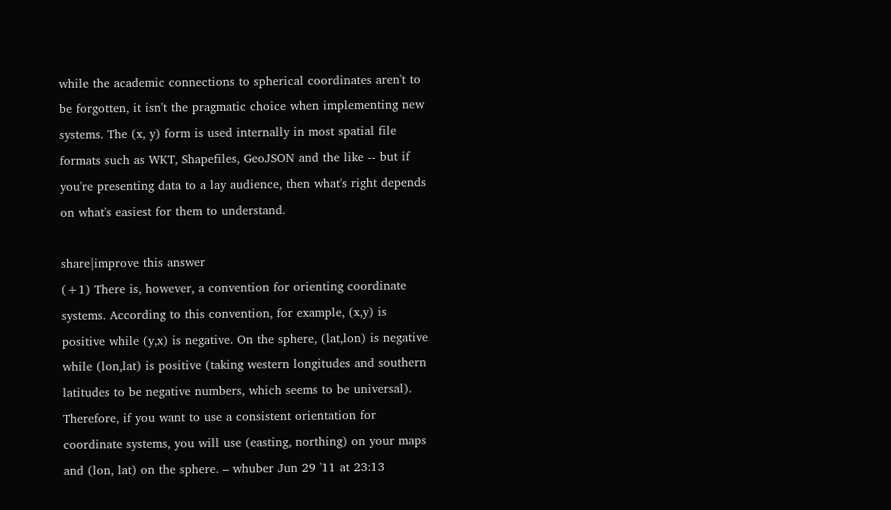while the academic connections to spherical coordinates aren't to be forgotten, it isn't the pragmatic choice when implementing new systems. The (x, y) form is used internally in most spatial file formats such as WKT, Shapefiles, GeoJSON and the like -- but if you're presenting data to a lay audience, then what's right depends on what's easiest for them to understand.

share|improve this answer
(+1) There is, however, a convention for orienting coordinate systems. According to this convention, for example, (x,y) is positive while (y,x) is negative. On the sphere, (lat,lon) is negative while (lon,lat) is positive (taking western longitudes and southern latitudes to be negative numbers, which seems to be universal). Therefore, if you want to use a consistent orientation for coordinate systems, you will use (easting, northing) on your maps and (lon, lat) on the sphere. – whuber Jun 29 '11 at 23:13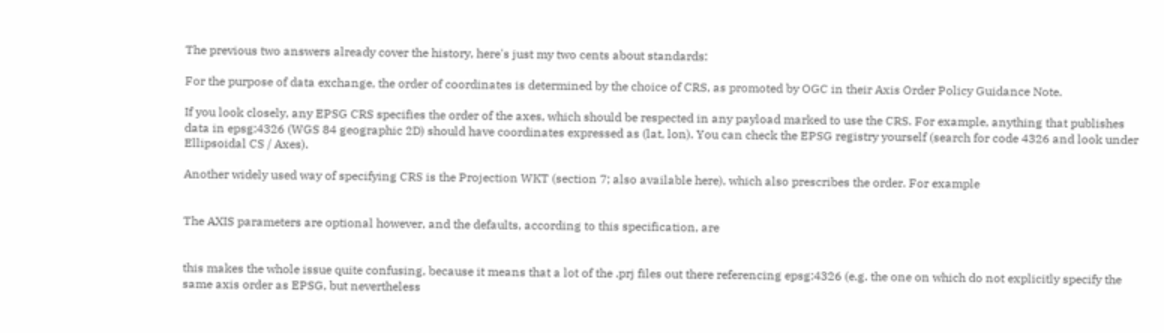The previous two answers already cover the history, here's just my two cents about standards:

For the purpose of data exchange, the order of coordinates is determined by the choice of CRS, as promoted by OGC in their Axis Order Policy Guidance Note.

If you look closely, any EPSG CRS specifies the order of the axes, which should be respected in any payload marked to use the CRS. For example, anything that publishes data in epsg:4326 (WGS 84 geographic 2D) should have coordinates expressed as (lat, lon). You can check the EPSG registry yourself (search for code 4326 and look under Ellipsoidal CS / Axes).

Another widely used way of specifying CRS is the Projection WKT (section 7; also available here), which also prescribes the order. For example


The AXIS parameters are optional however, and the defaults, according to this specification, are


this makes the whole issue quite confusing, because it means that a lot of the .prj files out there referencing epsg:4326 (e.g. the one on which do not explicitly specify the same axis order as EPSG, but nevertheless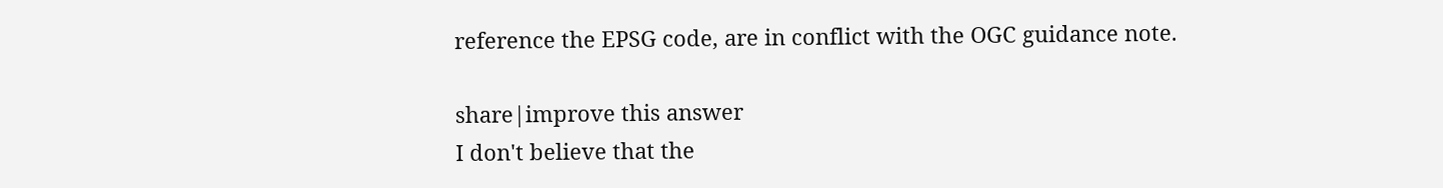reference the EPSG code, are in conflict with the OGC guidance note.

share|improve this answer
I don't believe that the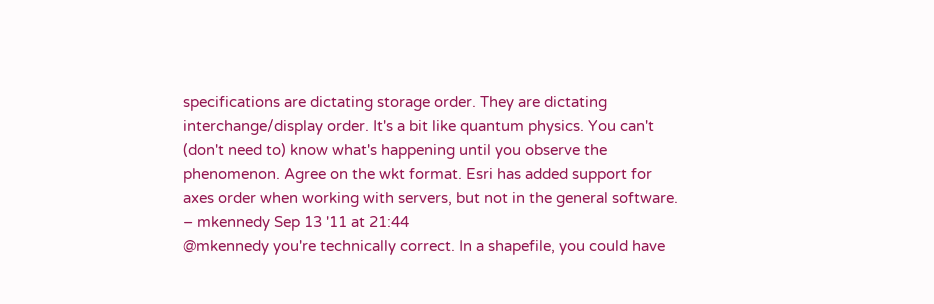specifications are dictating storage order. They are dictating interchange/display order. It's a bit like quantum physics. You can't (don't need to) know what's happening until you observe the phenomenon. Agree on the wkt format. Esri has added support for axes order when working with servers, but not in the general software. – mkennedy Sep 13 '11 at 21:44
@mkennedy you're technically correct. In a shapefile, you could have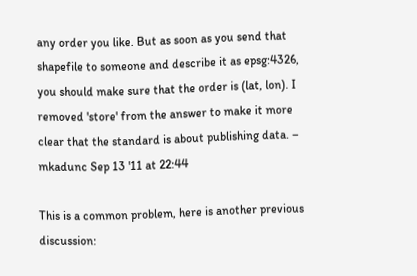any order you like. But as soon as you send that shapefile to someone and describe it as epsg:4326, you should make sure that the order is (lat, lon). I removed 'store' from the answer to make it more clear that the standard is about publishing data. – mkadunc Sep 13 '11 at 22:44

This is a common problem, here is another previous discussion: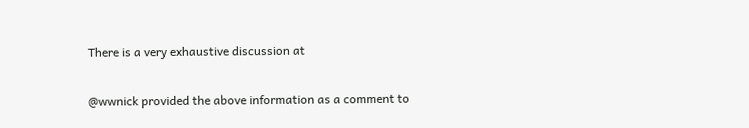There is a very exhaustive discussion at

@wwnick provided the above information as a comment to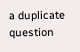a duplicate question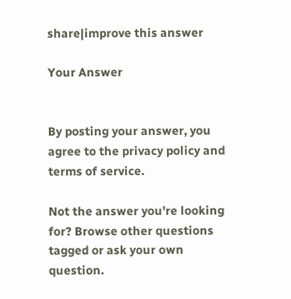share|improve this answer

Your Answer


By posting your answer, you agree to the privacy policy and terms of service.

Not the answer you're looking for? Browse other questions tagged or ask your own question.